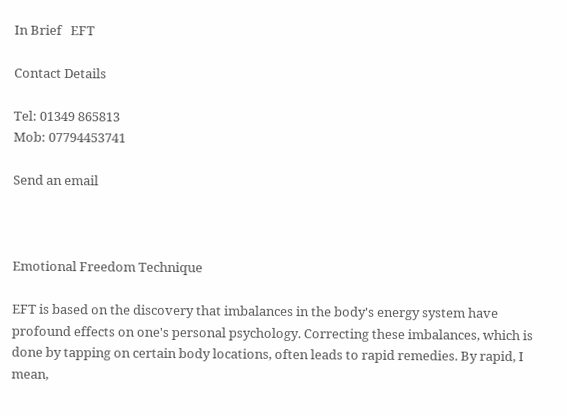In Brief   EFT

Contact Details

Tel: 01349 865813
Mob: 07794453741

Send an email



Emotional Freedom Technique

EFT is based on the discovery that imbalances in the body's energy system have profound effects on one's personal psychology. Correcting these imbalances, which is done by tapping on certain body locations, often leads to rapid remedies. By rapid, I mean,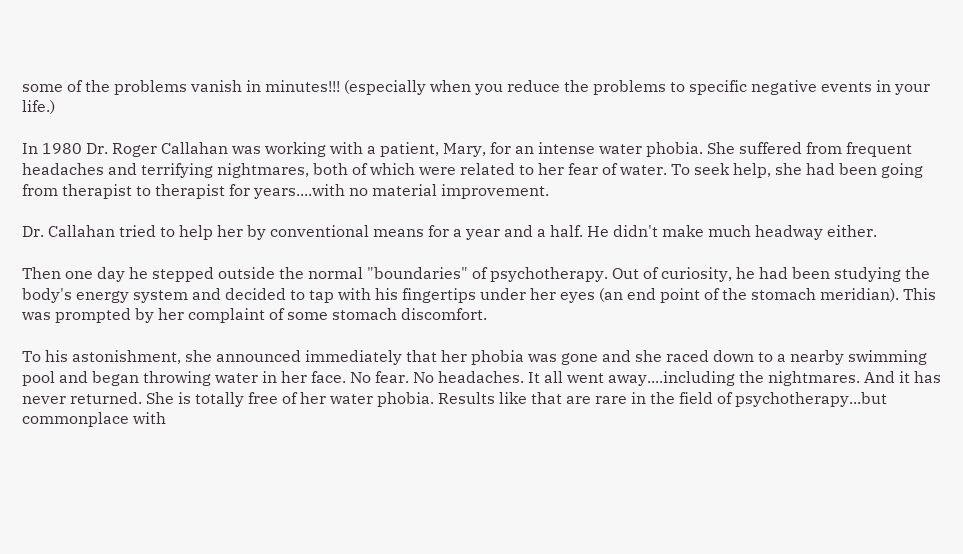some of the problems vanish in minutes!!! (especially when you reduce the problems to specific negative events in your life.)

In 1980 Dr. Roger Callahan was working with a patient, Mary, for an intense water phobia. She suffered from frequent headaches and terrifying nightmares, both of which were related to her fear of water. To seek help, she had been going from therapist to therapist for years....with no material improvement.

Dr. Callahan tried to help her by conventional means for a year and a half. He didn't make much headway either.

Then one day he stepped outside the normal "boundaries" of psychotherapy. Out of curiosity, he had been studying the body's energy system and decided to tap with his fingertips under her eyes (an end point of the stomach meridian). This was prompted by her complaint of some stomach discomfort.

To his astonishment, she announced immediately that her phobia was gone and she raced down to a nearby swimming pool and began throwing water in her face. No fear. No headaches. It all went away....including the nightmares. And it has never returned. She is totally free of her water phobia. Results like that are rare in the field of psychotherapy...but commonplace with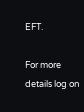EFT.

For more details log on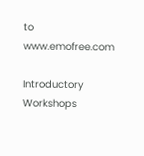to www.emofree.com

Introductory Workshops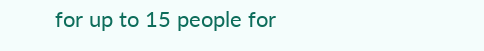for up to 15 people for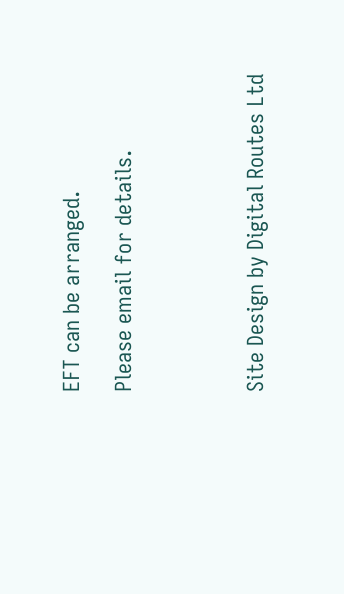EFT can be arranged.

Please email for details.




Site Design by Digital Routes Ltd